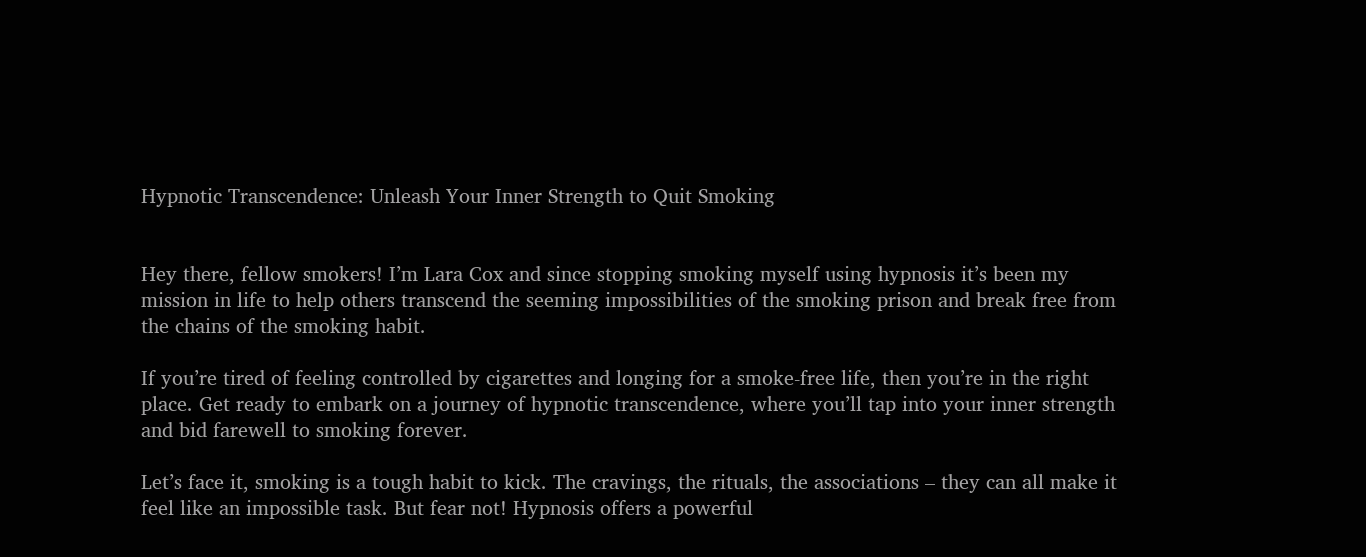Hypnotic Transcendence: Unleash Your Inner Strength to Quit Smoking


Hey there, fellow smokers! I’m Lara Cox and since stopping smoking myself using hypnosis it’s been my mission in life to help others transcend the seeming impossibilities of the smoking prison and break free from the chains of the smoking habit.

If you’re tired of feeling controlled by cigarettes and longing for a smoke-free life, then you’re in the right place. Get ready to embark on a journey of hypnotic transcendence, where you’ll tap into your inner strength and bid farewell to smoking forever.

Let’s face it, smoking is a tough habit to kick. The cravings, the rituals, the associations – they can all make it feel like an impossible task. But fear not! Hypnosis offers a powerful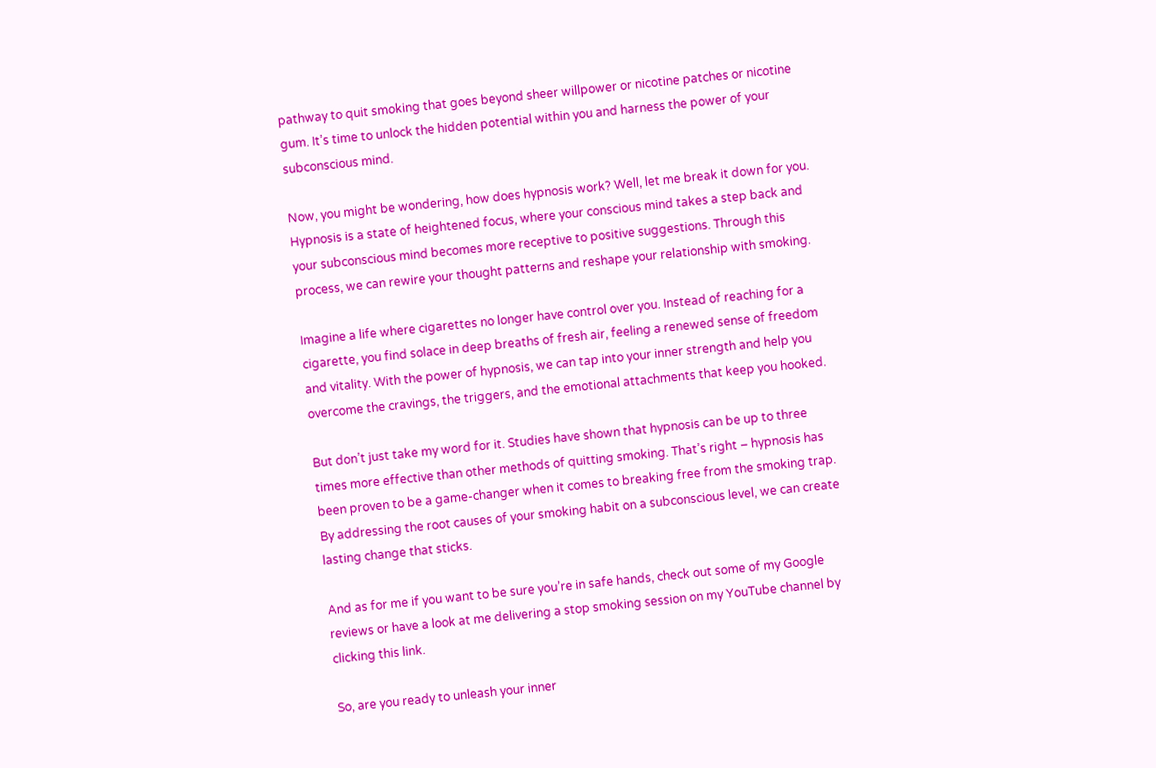pathway to quit smoking that goes beyond sheer willpower or nicotine patches or nicotine gum. It’s time to unlock the hidden potential within you and harness the power of your subconscious mind.

Now, you might be wondering, how does hypnosis work? Well, let me break it down for you. Hypnosis is a state of heightened focus, where your conscious mind takes a step back and your subconscious mind becomes more receptive to positive suggestions. Through this process, we can rewire your thought patterns and reshape your relationship with smoking.

Imagine a life where cigarettes no longer have control over you. Instead of reaching for a cigarette, you find solace in deep breaths of fresh air, feeling a renewed sense of freedom and vitality. With the power of hypnosis, we can tap into your inner strength and help you overcome the cravings, the triggers, and the emotional attachments that keep you hooked.

But don’t just take my word for it. Studies have shown that hypnosis can be up to three times more effective than other methods of quitting smoking. That’s right – hypnosis has been proven to be a game-changer when it comes to breaking free from the smoking trap. By addressing the root causes of your smoking habit on a subconscious level, we can create lasting change that sticks.

And as for me if you want to be sure you’re in safe hands, check out some of my Google reviews or have a look at me delivering a stop smoking session on my YouTube channel by clicking this link.

So, are you ready to unleash your inner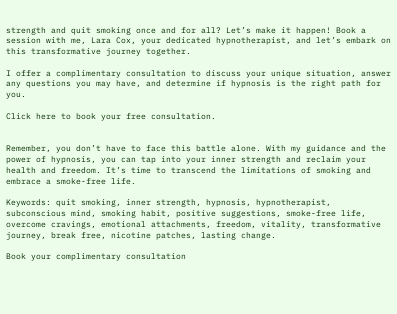strength and quit smoking once and for all? Let’s make it happen! Book a session with me, Lara Cox, your dedicated hypnotherapist, and let’s embark on this transformative journey together.

I offer a complimentary consultation to discuss your unique situation, answer any questions you may have, and determine if hypnosis is the right path for you.

Click here to book your free consultation.


Remember, you don’t have to face this battle alone. With my guidance and the power of hypnosis, you can tap into your inner strength and reclaim your health and freedom. It’s time to transcend the limitations of smoking and embrace a smoke-free life.

Keywords: quit smoking, inner strength, hypnosis, hypnotherapist, subconscious mind, smoking habit, positive suggestions, smoke-free life, overcome cravings, emotional attachments, freedom, vitality, transformative journey, break free, nicotine patches, lasting change.

Book your complimentary consultation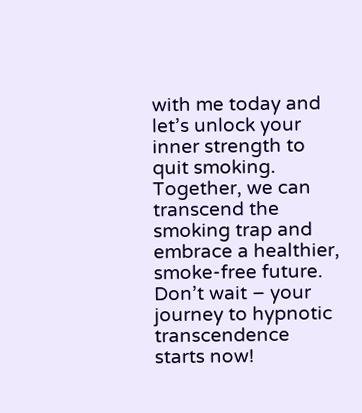with me today and let’s unlock your inner strength to quit smoking. Together, we can transcend the smoking trap and embrace a healthier, smoke-free future. Don’t wait – your journey to hypnotic transcendence starts now!